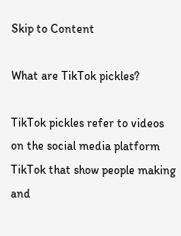Skip to Content

What are TikTok pickles?

TikTok pickles refer to videos on the social media platform TikTok that show people making and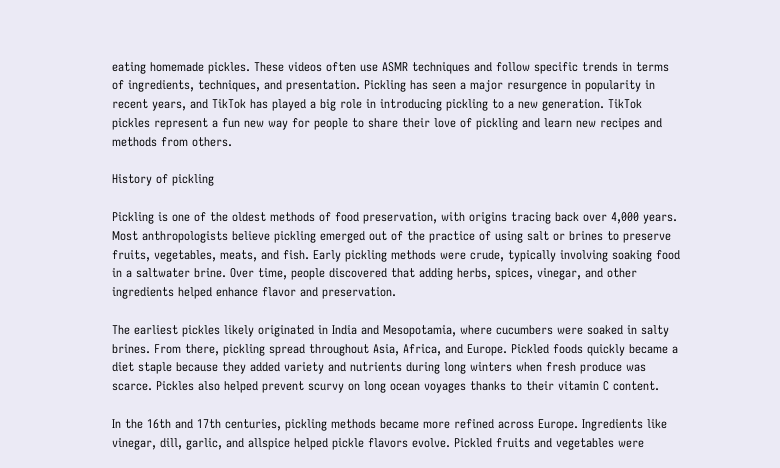eating homemade pickles. These videos often use ASMR techniques and follow specific trends in terms of ingredients, techniques, and presentation. Pickling has seen a major resurgence in popularity in recent years, and TikTok has played a big role in introducing pickling to a new generation. TikTok pickles represent a fun new way for people to share their love of pickling and learn new recipes and methods from others.

History of pickling

Pickling is one of the oldest methods of food preservation, with origins tracing back over 4,000 years. Most anthropologists believe pickling emerged out of the practice of using salt or brines to preserve fruits, vegetables, meats, and fish. Early pickling methods were crude, typically involving soaking food in a saltwater brine. Over time, people discovered that adding herbs, spices, vinegar, and other ingredients helped enhance flavor and preservation.

The earliest pickles likely originated in India and Mesopotamia, where cucumbers were soaked in salty brines. From there, pickling spread throughout Asia, Africa, and Europe. Pickled foods quickly became a diet staple because they added variety and nutrients during long winters when fresh produce was scarce. Pickles also helped prevent scurvy on long ocean voyages thanks to their vitamin C content.

In the 16th and 17th centuries, pickling methods became more refined across Europe. Ingredients like vinegar, dill, garlic, and allspice helped pickle flavors evolve. Pickled fruits and vegetables were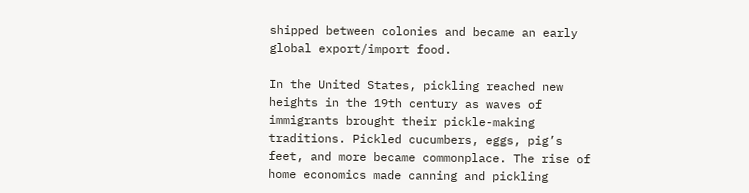shipped between colonies and became an early global export/import food.

In the United States, pickling reached new heights in the 19th century as waves of immigrants brought their pickle-making traditions. Pickled cucumbers, eggs, pig’s feet, and more became commonplace. The rise of home economics made canning and pickling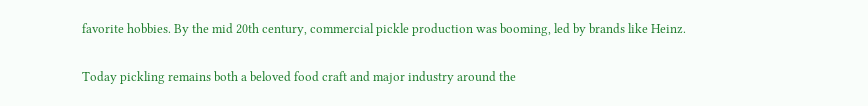favorite hobbies. By the mid 20th century, commercial pickle production was booming, led by brands like Heinz.

Today pickling remains both a beloved food craft and major industry around the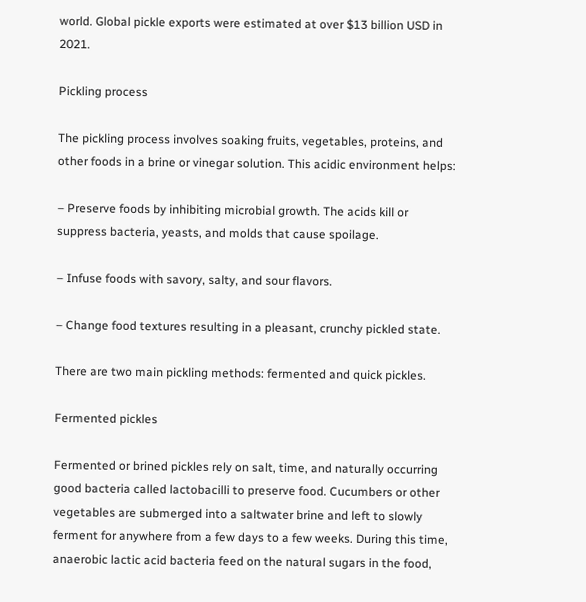world. Global pickle exports were estimated at over $13 billion USD in 2021.

Pickling process

The pickling process involves soaking fruits, vegetables, proteins, and other foods in a brine or vinegar solution. This acidic environment helps:

– Preserve foods by inhibiting microbial growth. The acids kill or suppress bacteria, yeasts, and molds that cause spoilage.

– Infuse foods with savory, salty, and sour flavors.

– Change food textures resulting in a pleasant, crunchy pickled state.

There are two main pickling methods: fermented and quick pickles.

Fermented pickles

Fermented or brined pickles rely on salt, time, and naturally occurring good bacteria called lactobacilli to preserve food. Cucumbers or other vegetables are submerged into a saltwater brine and left to slowly ferment for anywhere from a few days to a few weeks. During this time, anaerobic lactic acid bacteria feed on the natural sugars in the food,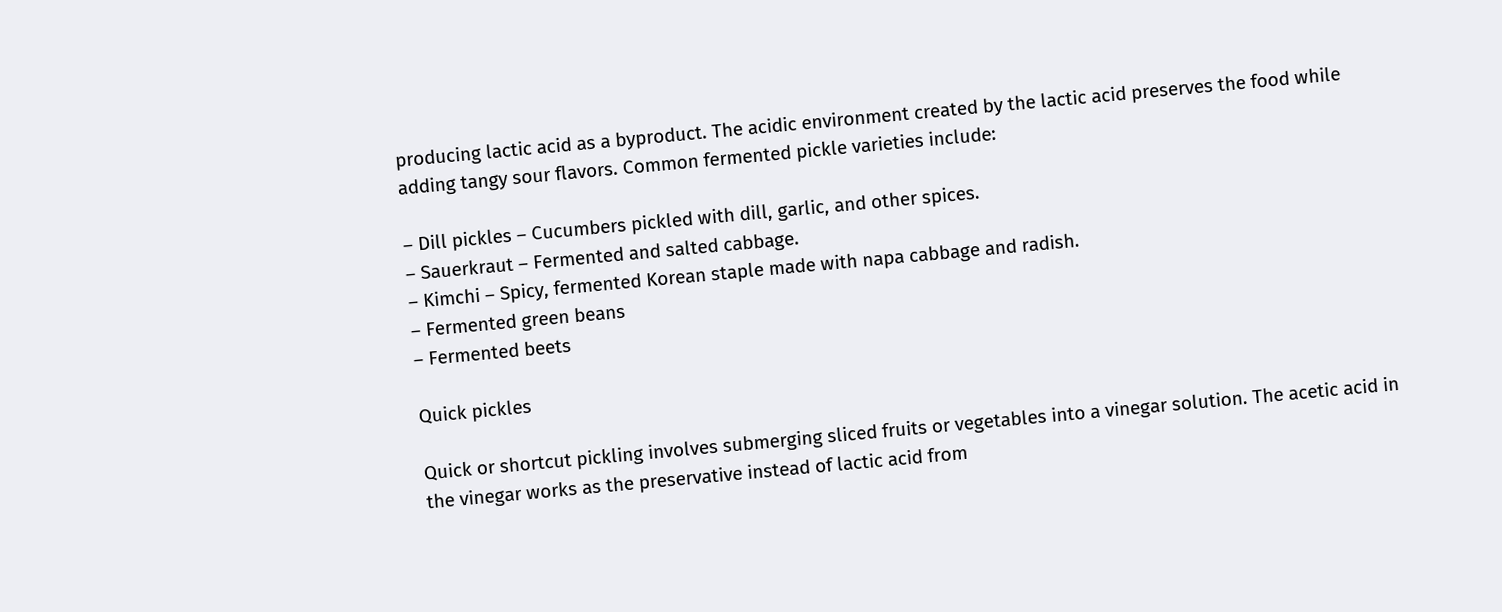producing lactic acid as a byproduct. The acidic environment created by the lactic acid preserves the food while adding tangy sour flavors. Common fermented pickle varieties include:

– Dill pickles – Cucumbers pickled with dill, garlic, and other spices.
– Sauerkraut – Fermented and salted cabbage.
– Kimchi – Spicy, fermented Korean staple made with napa cabbage and radish.
– Fermented green beans
– Fermented beets

Quick pickles

Quick or shortcut pickling involves submerging sliced fruits or vegetables into a vinegar solution. The acetic acid in the vinegar works as the preservative instead of lactic acid from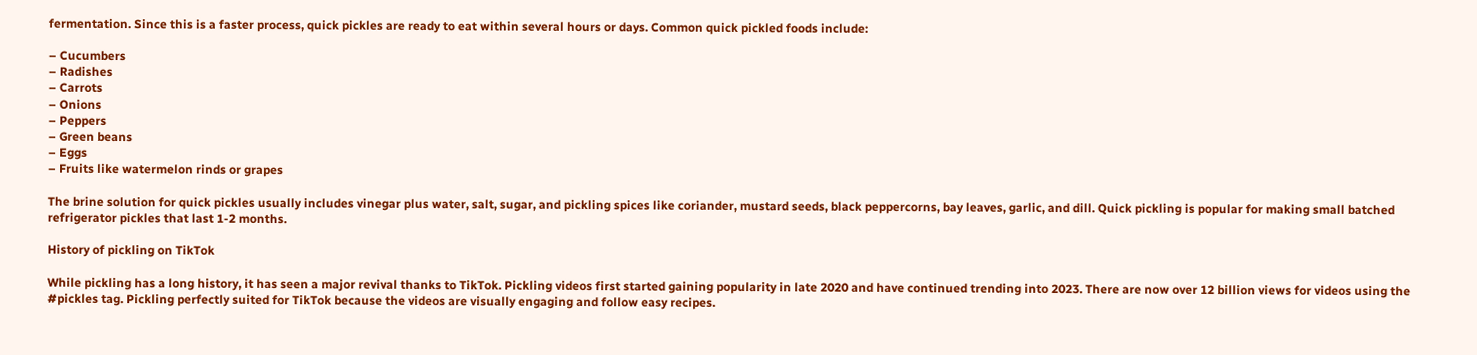fermentation. Since this is a faster process, quick pickles are ready to eat within several hours or days. Common quick pickled foods include:

– Cucumbers
– Radishes
– Carrots
– Onions
– Peppers
– Green beans
– Eggs
– Fruits like watermelon rinds or grapes

The brine solution for quick pickles usually includes vinegar plus water, salt, sugar, and pickling spices like coriander, mustard seeds, black peppercorns, bay leaves, garlic, and dill. Quick pickling is popular for making small batched refrigerator pickles that last 1-2 months.

History of pickling on TikTok

While pickling has a long history, it has seen a major revival thanks to TikTok. Pickling videos first started gaining popularity in late 2020 and have continued trending into 2023. There are now over 12 billion views for videos using the #pickles tag. Pickling perfectly suited for TikTok because the videos are visually engaging and follow easy recipes.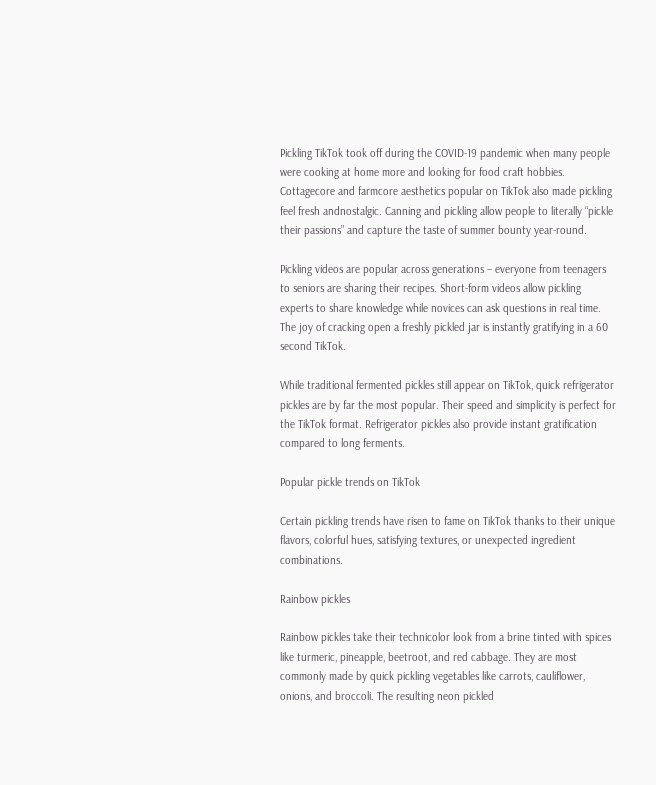Pickling TikTok took off during the COVID-19 pandemic when many people were cooking at home more and looking for food craft hobbies. Cottagecore and farmcore aesthetics popular on TikTok also made pickling feel fresh andnostalgic. Canning and pickling allow people to literally “pickle their passions” and capture the taste of summer bounty year-round.

Pickling videos are popular across generations – everyone from teenagers to seniors are sharing their recipes. Short-form videos allow pickling experts to share knowledge while novices can ask questions in real time. The joy of cracking open a freshly pickled jar is instantly gratifying in a 60 second TikTok.

While traditional fermented pickles still appear on TikTok, quick refrigerator pickles are by far the most popular. Their speed and simplicity is perfect for the TikTok format. Refrigerator pickles also provide instant gratification compared to long ferments.

Popular pickle trends on TikTok

Certain pickling trends have risen to fame on TikTok thanks to their unique flavors, colorful hues, satisfying textures, or unexpected ingredient combinations.

Rainbow pickles

Rainbow pickles take their technicolor look from a brine tinted with spices like turmeric, pineapple, beetroot, and red cabbage. They are most commonly made by quick pickling vegetables like carrots, cauliflower, onions, and broccoli. The resulting neon pickled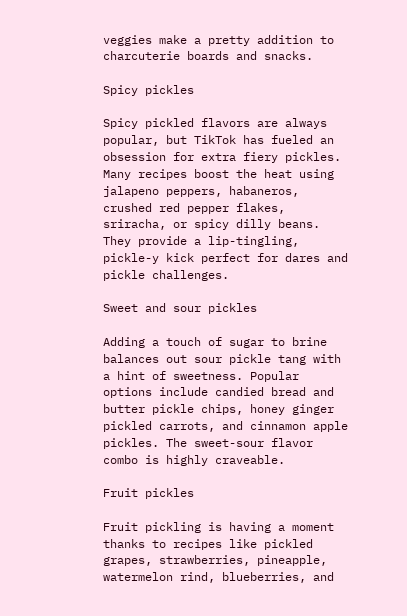veggies make a pretty addition to charcuterie boards and snacks.

Spicy pickles

Spicy pickled flavors are always popular, but TikTok has fueled an obsession for extra fiery pickles. Many recipes boost the heat using jalapeno peppers, habaneros, crushed red pepper flakes, sriracha, or spicy dilly beans. They provide a lip-tingling, pickle-y kick perfect for dares and pickle challenges.

Sweet and sour pickles

Adding a touch of sugar to brine balances out sour pickle tang with a hint of sweetness. Popular options include candied bread and butter pickle chips, honey ginger pickled carrots, and cinnamon apple pickles. The sweet-sour flavor combo is highly craveable.

Fruit pickles

Fruit pickling is having a moment thanks to recipes like pickled grapes, strawberries, pineapple, watermelon rind, blueberries, and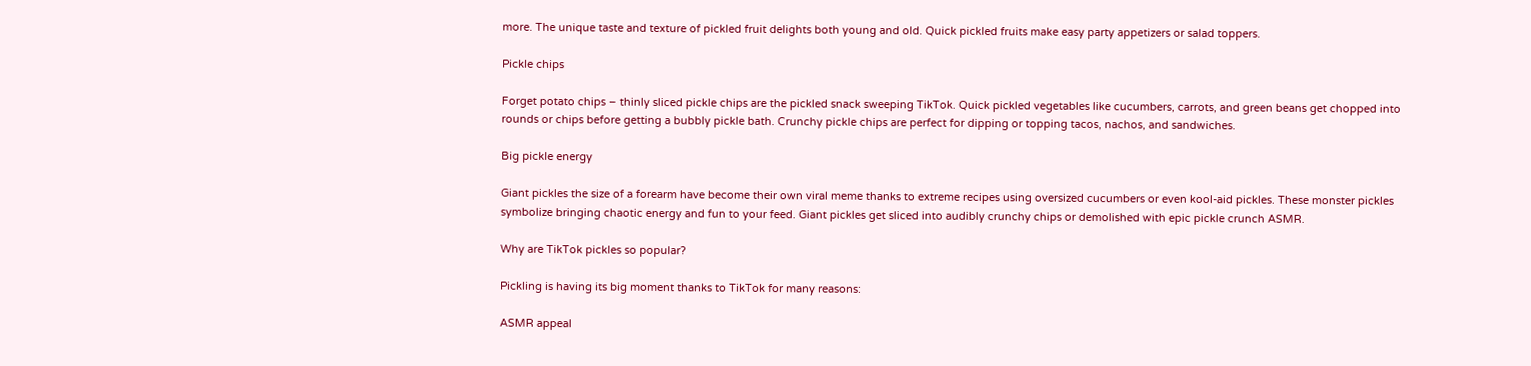more. The unique taste and texture of pickled fruit delights both young and old. Quick pickled fruits make easy party appetizers or salad toppers.

Pickle chips

Forget potato chips – thinly sliced pickle chips are the pickled snack sweeping TikTok. Quick pickled vegetables like cucumbers, carrots, and green beans get chopped into rounds or chips before getting a bubbly pickle bath. Crunchy pickle chips are perfect for dipping or topping tacos, nachos, and sandwiches.

Big pickle energy

Giant pickles the size of a forearm have become their own viral meme thanks to extreme recipes using oversized cucumbers or even kool-aid pickles. These monster pickles symbolize bringing chaotic energy and fun to your feed. Giant pickles get sliced into audibly crunchy chips or demolished with epic pickle crunch ASMR.

Why are TikTok pickles so popular?

Pickling is having its big moment thanks to TikTok for many reasons:

ASMR appeal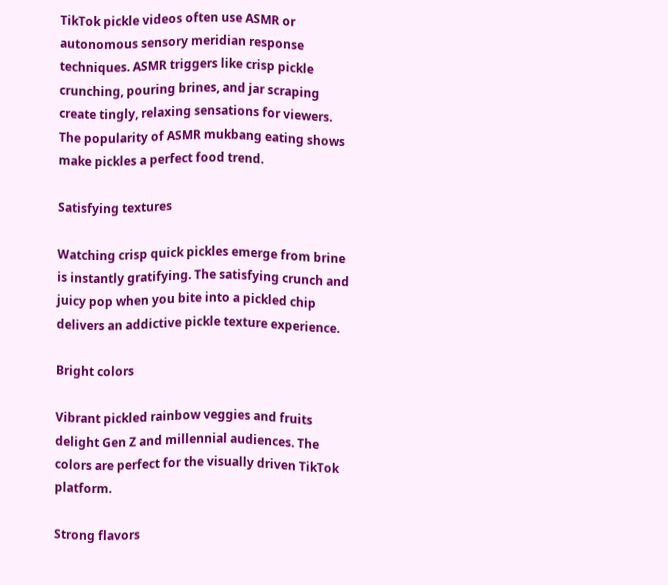TikTok pickle videos often use ASMR or autonomous sensory meridian response techniques. ASMR triggers like crisp pickle crunching, pouring brines, and jar scraping create tingly, relaxing sensations for viewers. The popularity of ASMR mukbang eating shows make pickles a perfect food trend.

Satisfying textures

Watching crisp quick pickles emerge from brine is instantly gratifying. The satisfying crunch and juicy pop when you bite into a pickled chip delivers an addictive pickle texture experience.

Bright colors

Vibrant pickled rainbow veggies and fruits delight Gen Z and millennial audiences. The colors are perfect for the visually driven TikTok platform.

Strong flavors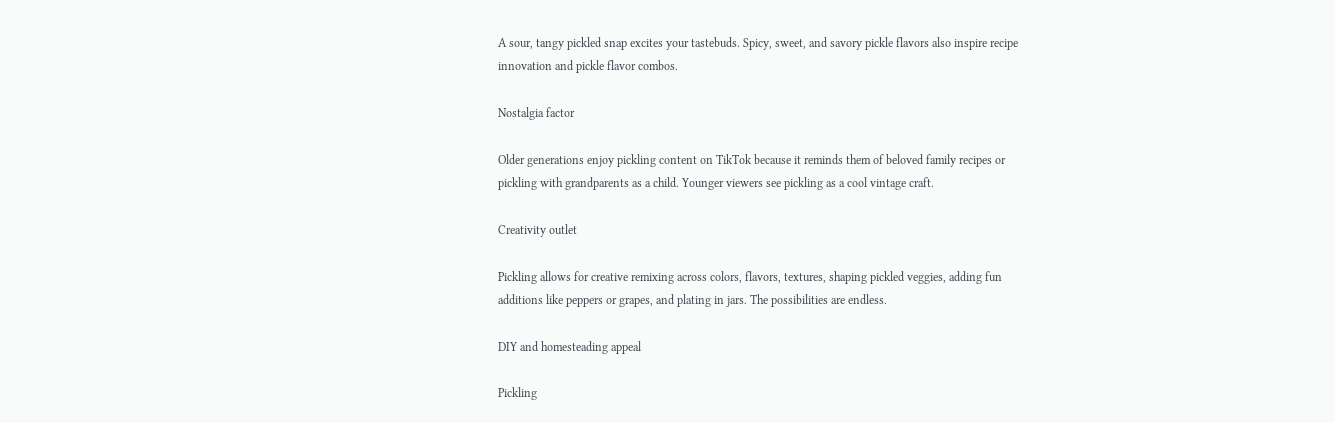A sour, tangy pickled snap excites your tastebuds. Spicy, sweet, and savory pickle flavors also inspire recipe innovation and pickle flavor combos.

Nostalgia factor

Older generations enjoy pickling content on TikTok because it reminds them of beloved family recipes or pickling with grandparents as a child. Younger viewers see pickling as a cool vintage craft.

Creativity outlet

Pickling allows for creative remixing across colors, flavors, textures, shaping pickled veggies, adding fun additions like peppers or grapes, and plating in jars. The possibilities are endless.

DIY and homesteading appeal

Pickling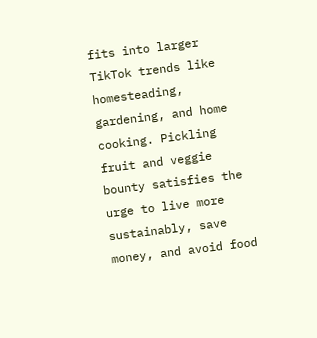fits into larger TikTok trends like homesteading, gardening, and home cooking. Pickling fruit and veggie bounty satisfies the urge to live more sustainably, save money, and avoid food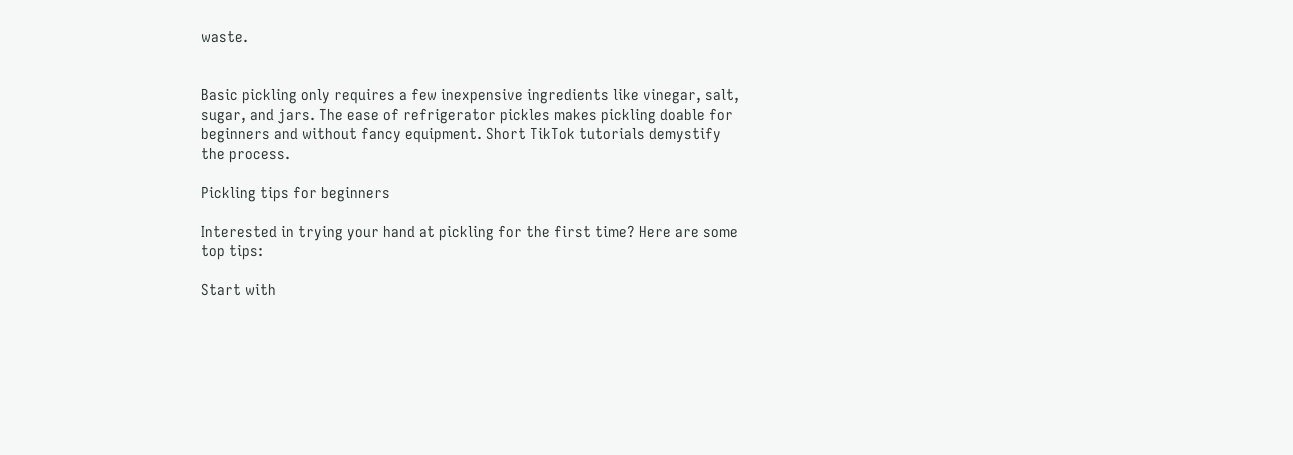waste.


Basic pickling only requires a few inexpensive ingredients like vinegar, salt, sugar, and jars. The ease of refrigerator pickles makes pickling doable for beginners and without fancy equipment. Short TikTok tutorials demystify the process.

Pickling tips for beginners

Interested in trying your hand at pickling for the first time? Here are some top tips:

Start with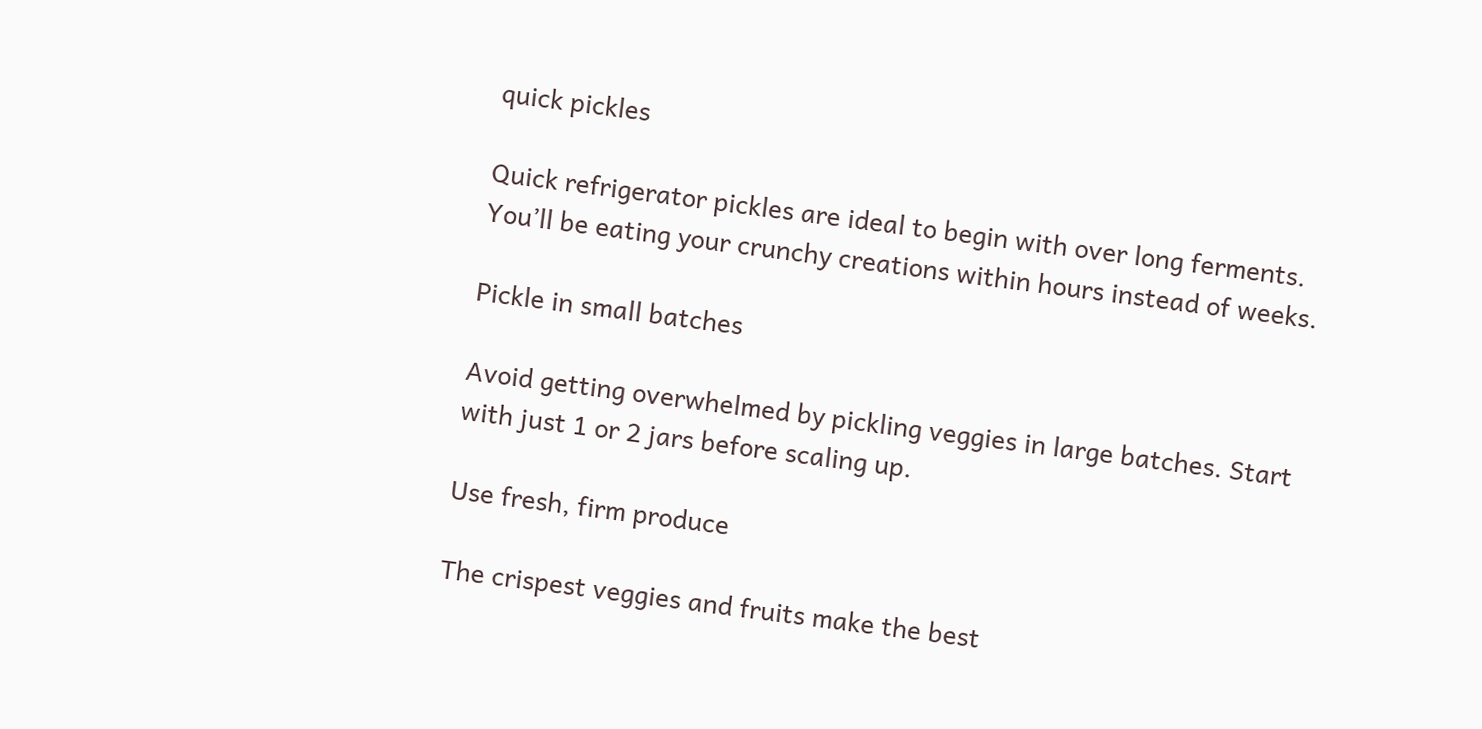quick pickles

Quick refrigerator pickles are ideal to begin with over long ferments. You’ll be eating your crunchy creations within hours instead of weeks.

Pickle in small batches

Avoid getting overwhelmed by pickling veggies in large batches. Start with just 1 or 2 jars before scaling up.

Use fresh, firm produce

The crispest veggies and fruits make the best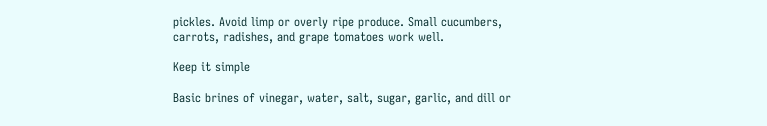pickles. Avoid limp or overly ripe produce. Small cucumbers, carrots, radishes, and grape tomatoes work well.

Keep it simple

Basic brines of vinegar, water, salt, sugar, garlic, and dill or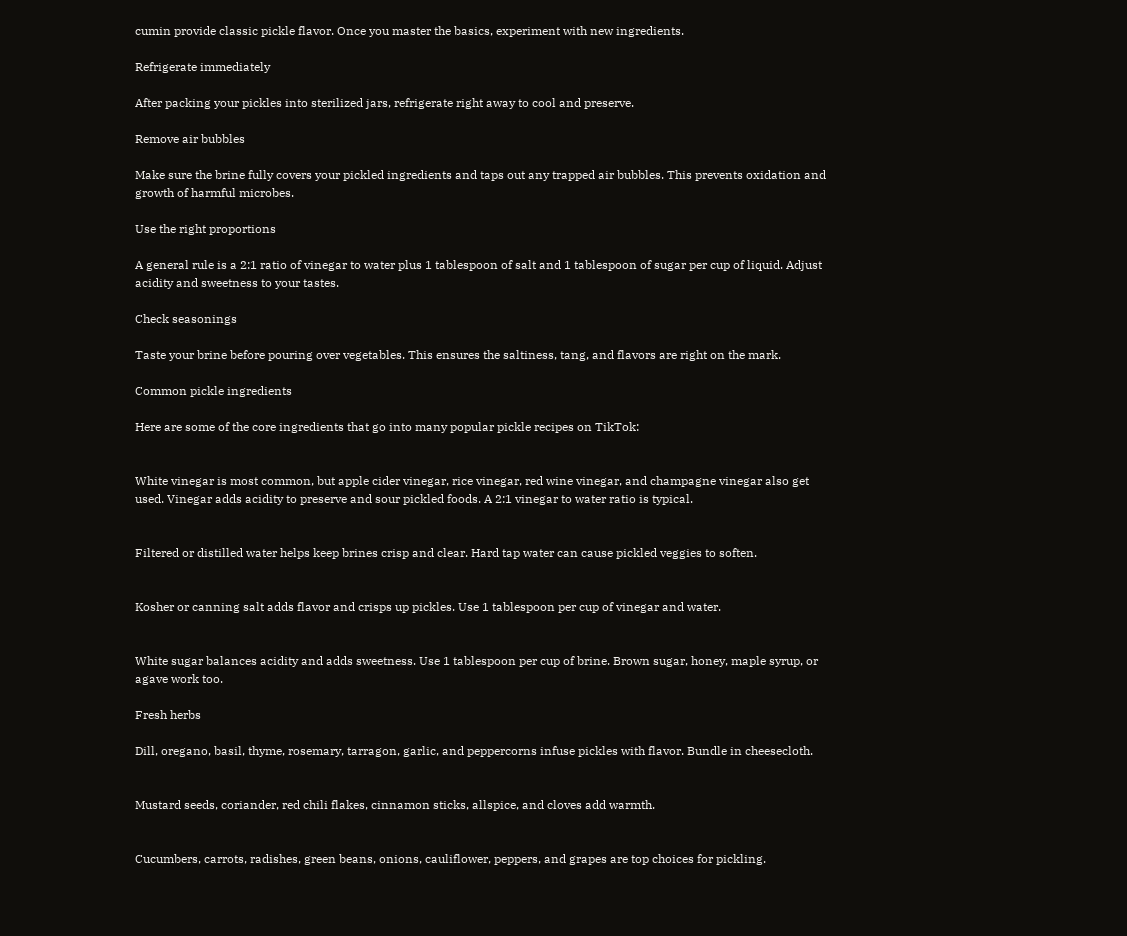cumin provide classic pickle flavor. Once you master the basics, experiment with new ingredients.

Refrigerate immediately

After packing your pickles into sterilized jars, refrigerate right away to cool and preserve.

Remove air bubbles

Make sure the brine fully covers your pickled ingredients and taps out any trapped air bubbles. This prevents oxidation and growth of harmful microbes.

Use the right proportions

A general rule is a 2:1 ratio of vinegar to water plus 1 tablespoon of salt and 1 tablespoon of sugar per cup of liquid. Adjust acidity and sweetness to your tastes.

Check seasonings

Taste your brine before pouring over vegetables. This ensures the saltiness, tang, and flavors are right on the mark.

Common pickle ingredients

Here are some of the core ingredients that go into many popular pickle recipes on TikTok:


White vinegar is most common, but apple cider vinegar, rice vinegar, red wine vinegar, and champagne vinegar also get used. Vinegar adds acidity to preserve and sour pickled foods. A 2:1 vinegar to water ratio is typical.


Filtered or distilled water helps keep brines crisp and clear. Hard tap water can cause pickled veggies to soften.


Kosher or canning salt adds flavor and crisps up pickles. Use 1 tablespoon per cup of vinegar and water.


White sugar balances acidity and adds sweetness. Use 1 tablespoon per cup of brine. Brown sugar, honey, maple syrup, or agave work too.

Fresh herbs

Dill, oregano, basil, thyme, rosemary, tarragon, garlic, and peppercorns infuse pickles with flavor. Bundle in cheesecloth.


Mustard seeds, coriander, red chili flakes, cinnamon sticks, allspice, and cloves add warmth.


Cucumbers, carrots, radishes, green beans, onions, cauliflower, peppers, and grapes are top choices for pickling.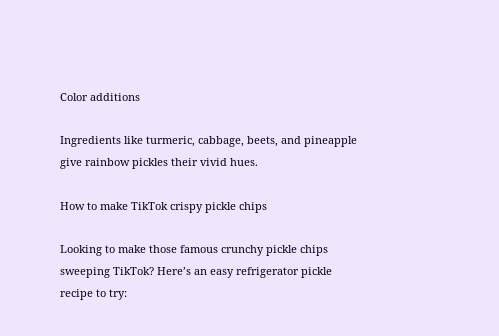Color additions

Ingredients like turmeric, cabbage, beets, and pineapple give rainbow pickles their vivid hues.

How to make TikTok crispy pickle chips

Looking to make those famous crunchy pickle chips sweeping TikTok? Here’s an easy refrigerator pickle recipe to try: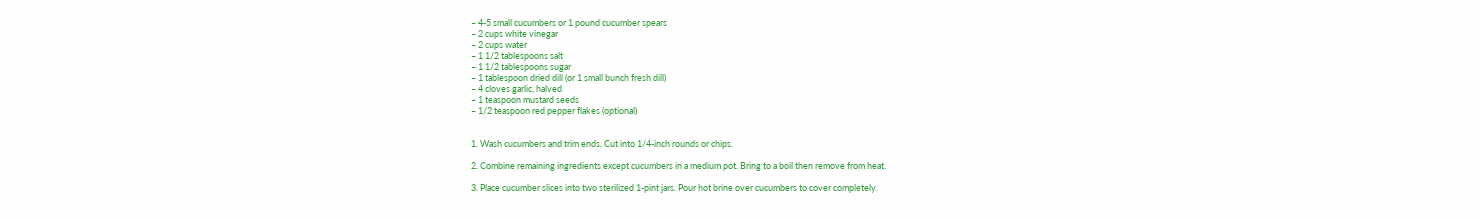– 4-5 small cucumbers or 1 pound cucumber spears
– 2 cups white vinegar
– 2 cups water
– 1 1/2 tablespoons salt
– 1 1/2 tablespoons sugar
– 1 tablespoon dried dill (or 1 small bunch fresh dill)
– 4 cloves garlic, halved
– 1 teaspoon mustard seeds
– 1/2 teaspoon red pepper flakes (optional)


1. Wash cucumbers and trim ends. Cut into 1/4-inch rounds or chips.

2. Combine remaining ingredients except cucumbers in a medium pot. Bring to a boil then remove from heat.

3. Place cucumber slices into two sterilized 1-pint jars. Pour hot brine over cucumbers to cover completely.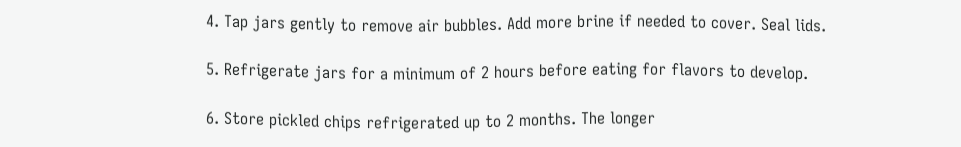4. Tap jars gently to remove air bubbles. Add more brine if needed to cover. Seal lids.

5. Refrigerate jars for a minimum of 2 hours before eating for flavors to develop.

6. Store pickled chips refrigerated up to 2 months. The longer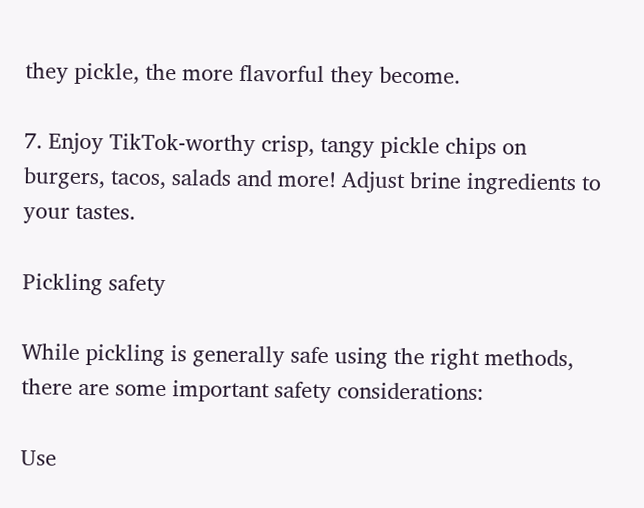they pickle, the more flavorful they become.

7. Enjoy TikTok-worthy crisp, tangy pickle chips on burgers, tacos, salads and more! Adjust brine ingredients to your tastes.

Pickling safety

While pickling is generally safe using the right methods, there are some important safety considerations:

Use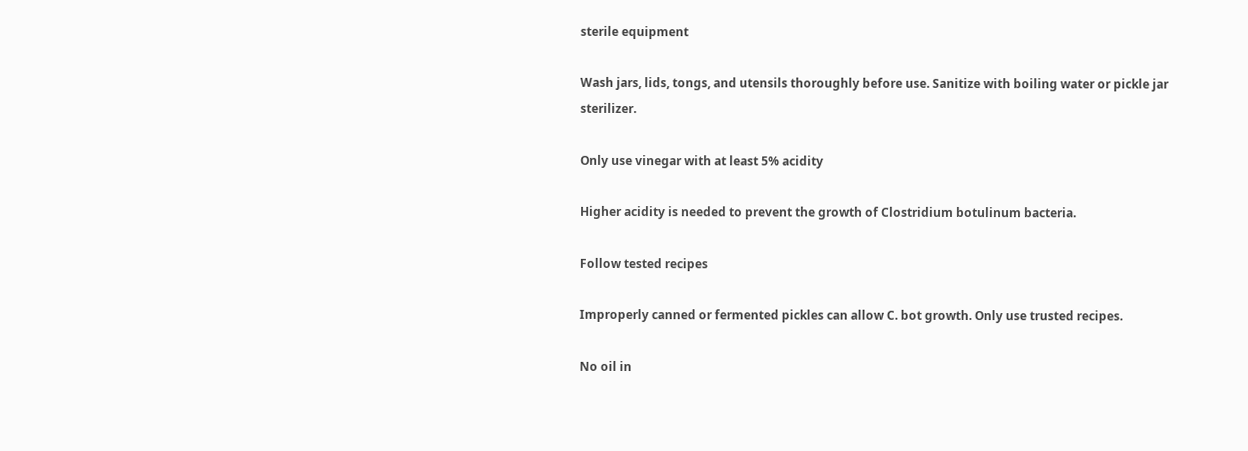sterile equipment

Wash jars, lids, tongs, and utensils thoroughly before use. Sanitize with boiling water or pickle jar sterilizer.

Only use vinegar with at least 5% acidity

Higher acidity is needed to prevent the growth of Clostridium botulinum bacteria.

Follow tested recipes

Improperly canned or fermented pickles can allow C. bot growth. Only use trusted recipes.

No oil in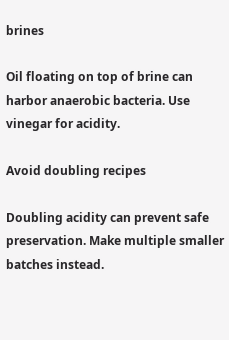brines

Oil floating on top of brine can harbor anaerobic bacteria. Use vinegar for acidity.

Avoid doubling recipes

Doubling acidity can prevent safe preservation. Make multiple smaller batches instead.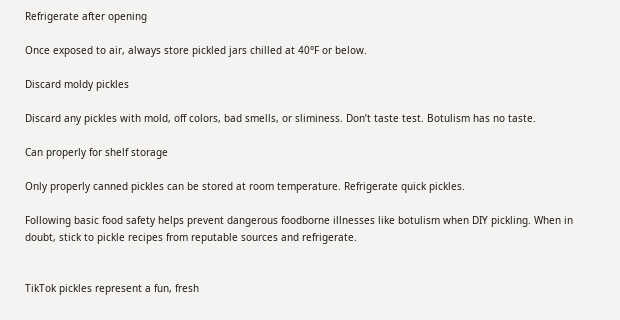Refrigerate after opening

Once exposed to air, always store pickled jars chilled at 40°F or below.

Discard moldy pickles

Discard any pickles with mold, off colors, bad smells, or sliminess. Don’t taste test. Botulism has no taste.

Can properly for shelf storage

Only properly canned pickles can be stored at room temperature. Refrigerate quick pickles.

Following basic food safety helps prevent dangerous foodborne illnesses like botulism when DIY pickling. When in doubt, stick to pickle recipes from reputable sources and refrigerate.


TikTok pickles represent a fun, fresh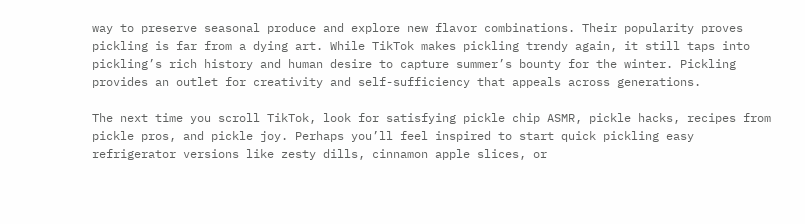way to preserve seasonal produce and explore new flavor combinations. Their popularity proves pickling is far from a dying art. While TikTok makes pickling trendy again, it still taps into pickling’s rich history and human desire to capture summer’s bounty for the winter. Pickling provides an outlet for creativity and self-sufficiency that appeals across generations.

The next time you scroll TikTok, look for satisfying pickle chip ASMR, pickle hacks, recipes from pickle pros, and pickle joy. Perhaps you’ll feel inspired to start quick pickling easy refrigerator versions like zesty dills, cinnamon apple slices, or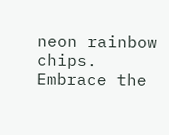neon rainbow chips. Embrace the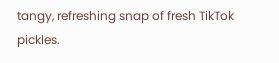tangy, refreshing snap of fresh TikTok pickles.